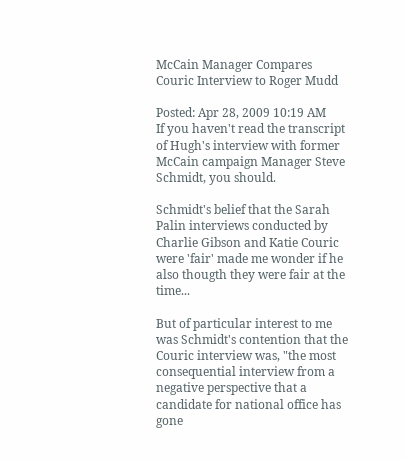McCain Manager Compares Couric Interview to Roger Mudd

Posted: Apr 28, 2009 10:19 AM
If you haven't read the transcript of Hugh's interview with former McCain campaign Manager Steve Schmidt, you should.

Schmidt's belief that the Sarah Palin interviews conducted by Charlie Gibson and Katie Couric were 'fair' made me wonder if he also thougth they were fair at the time...

But of particular interest to me was Schmidt's contention that the Couric interview was, "the most consequential interview from a negative perspective that a candidate for national office has gone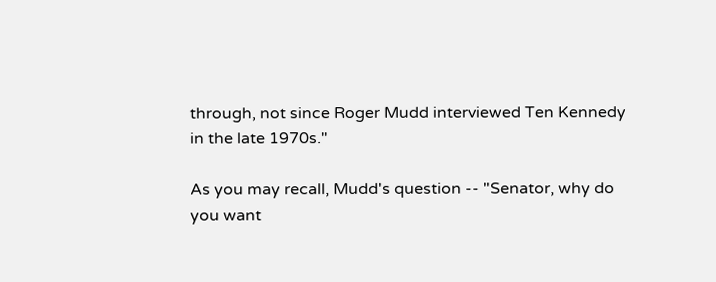through, not since Roger Mudd interviewed Ten Kennedy in the late 1970s."

As you may recall, Mudd's question -- "Senator, why do you want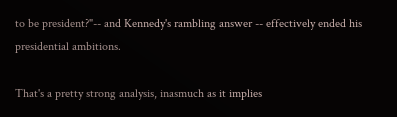to be president?"-- and Kennedy's rambling answer -- effectively ended his presidential ambitions.

That's a pretty strong analysis, inasmuch as it implies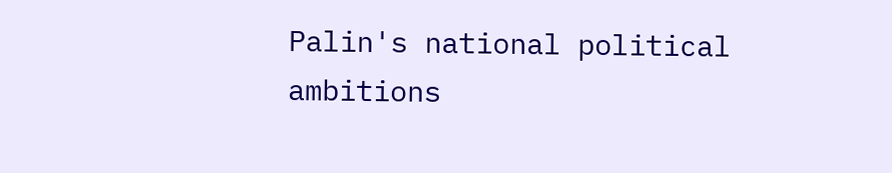Palin's national political ambitions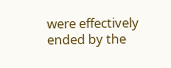were effectively ended by the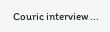Couric interview ...